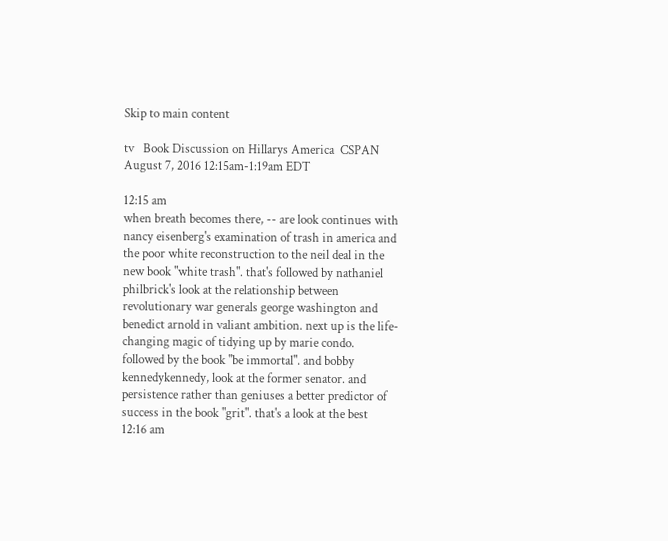Skip to main content

tv   Book Discussion on Hillarys America  CSPAN  August 7, 2016 12:15am-1:19am EDT

12:15 am
when breath becomes there, -- are look continues with nancy eisenberg's examination of trash in america and the poor white reconstruction to the neil deal in the new book "white trash". that's followed by nathaniel philbrick's look at the relationship between revolutionary war generals george washington and benedict arnold in valiant ambition. next up is the life-changing magic of tidying up by marie condo. followed by the book "be immortal". and bobby kennedykennedy, look at the former senator. and persistence rather than geniuses a better predictor of success in the book "grit". that's a look at the best
12:16 am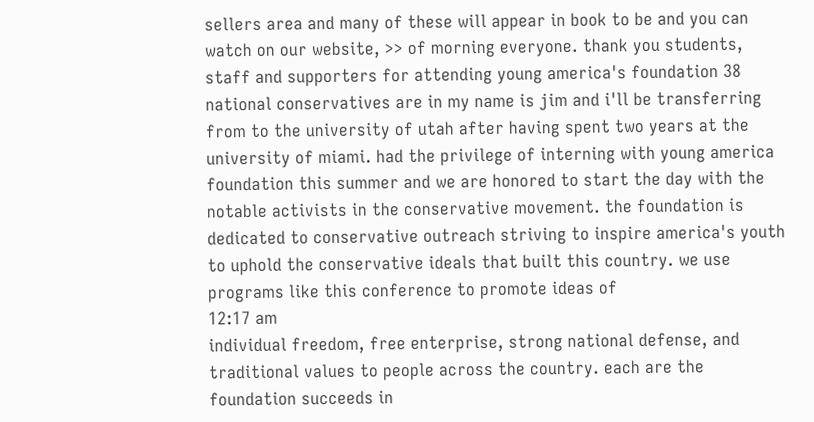sellers area and many of these will appear in book to be and you can watch on our website, >> of morning everyone. thank you students, staff and supporters for attending young america's foundation 38 national conservatives are in my name is jim and i'll be transferring from to the university of utah after having spent two years at the university of miami. had the privilege of interning with young america foundation this summer and we are honored to start the day with the notable activists in the conservative movement. the foundation is dedicated to conservative outreach striving to inspire america's youth to uphold the conservative ideals that built this country. we use programs like this conference to promote ideas of
12:17 am
individual freedom, free enterprise, strong national defense, and traditional values to people across the country. each are the foundation succeeds in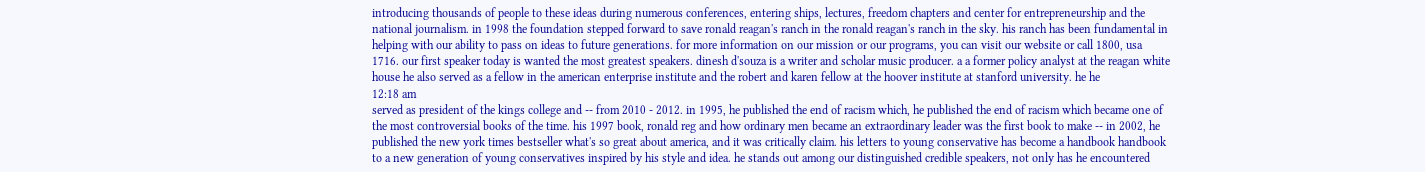introducing thousands of people to these ideas during numerous conferences, entering ships, lectures, freedom chapters and center for entrepreneurship and the national journalism. in 1998 the foundation stepped forward to save ronald reagan's ranch in the ronald reagan's ranch in the sky. his ranch has been fundamental in helping with our ability to pass on ideas to future generations. for more information on our mission or our programs, you can visit our website or call 1800, usa 1716. our first speaker today is wanted the most greatest speakers. dinesh d'souza is a writer and scholar music producer. a a former policy analyst at the reagan white house he also served as a fellow in the american enterprise institute and the robert and karen fellow at the hoover institute at stanford university. he he
12:18 am
served as president of the kings college and -- from 2010 - 2012. in 1995, he published the end of racism which, he published the end of racism which became one of the most controversial books of the time. his 1997 book, ronald reg and how ordinary men became an extraordinary leader was the first book to make -- in 2002, he published the new york times bestseller what's so great about america, and it was critically claim. his letters to young conservative has become a handbook handbook to a new generation of young conservatives inspired by his style and idea. he stands out among our distinguished credible speakers, not only has he encountered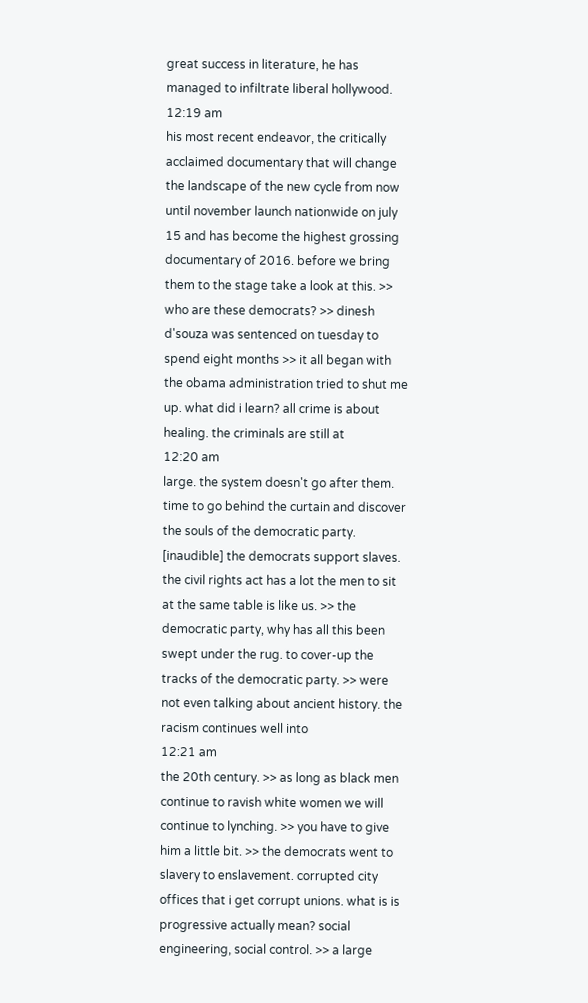great success in literature, he has managed to infiltrate liberal hollywood.
12:19 am
his most recent endeavor, the critically acclaimed documentary that will change the landscape of the new cycle from now until november launch nationwide on july 15 and has become the highest grossing documentary of 2016. before we bring them to the stage take a look at this. >> who are these democrats? >> dinesh d'souza was sentenced on tuesday to spend eight months >> it all began with the obama administration tried to shut me up. what did i learn? all crime is about healing. the criminals are still at
12:20 am
large. the system doesn't go after them. time to go behind the curtain and discover the souls of the democratic party. [inaudible] the democrats support slaves. the civil rights act has a lot the men to sit at the same table is like us. >> the democratic party, why has all this been swept under the rug. to cover-up the tracks of the democratic party. >> were not even talking about ancient history. the racism continues well into
12:21 am
the 20th century. >> as long as black men continue to ravish white women we will continue to lynching. >> you have to give him a little bit. >> the democrats went to slavery to enslavement. corrupted city offices that i get corrupt unions. what is is progressive actually mean? social engineering, social control. >> a large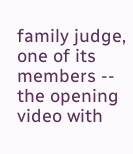family judge, one of its members -- the opening video with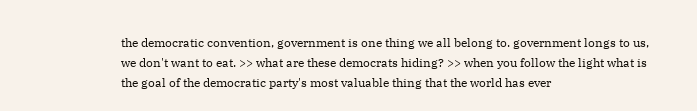the democratic convention, government is one thing we all belong to. government longs to us, we don't want to eat. >> what are these democrats hiding? >> when you follow the light what is the goal of the democratic party's most valuable thing that the world has ever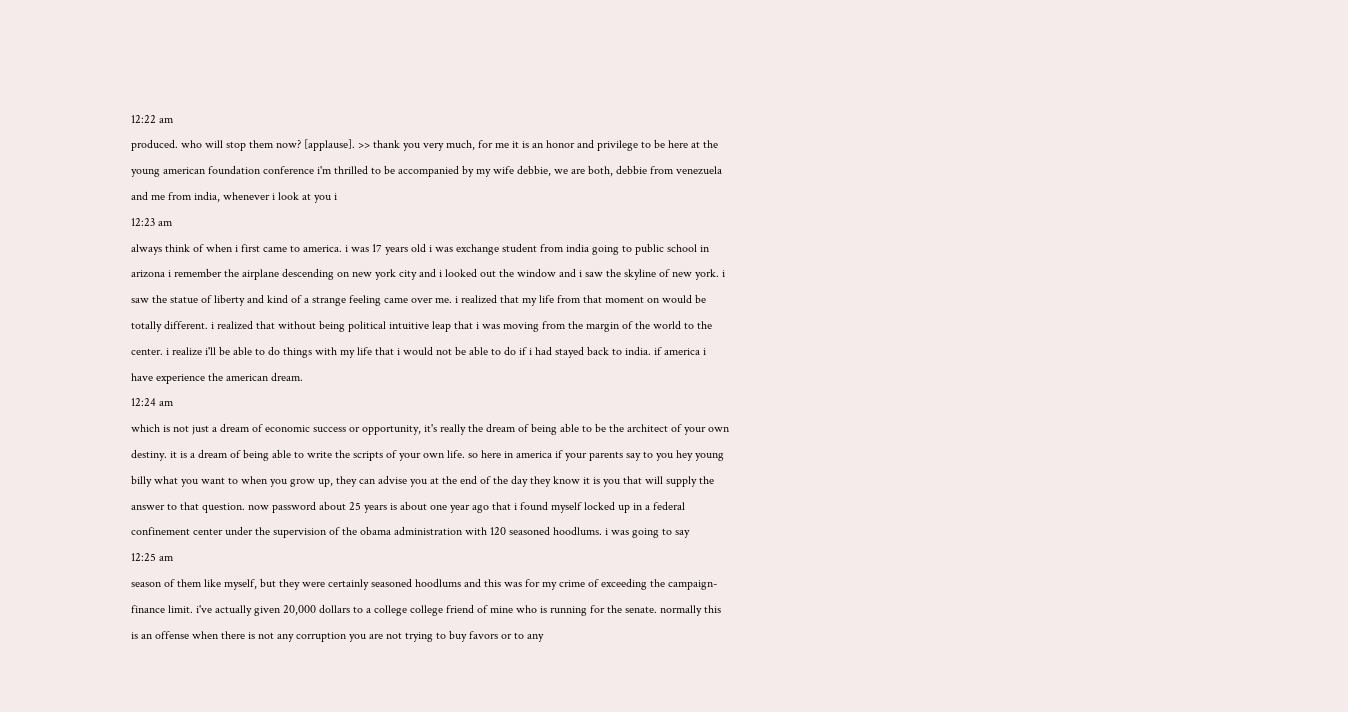12:22 am
produced. who will stop them now? [applause]. >> thank you very much, for me it is an honor and privilege to be here at the young american foundation conference i'm thrilled to be accompanied by my wife debbie, we are both, debbie from venezuela and me from india, whenever i look at you i
12:23 am
always think of when i first came to america. i was 17 years old i was exchange student from india going to public school in arizona i remember the airplane descending on new york city and i looked out the window and i saw the skyline of new york. i saw the statue of liberty and kind of a strange feeling came over me. i realized that my life from that moment on would be totally different. i realized that without being political intuitive leap that i was moving from the margin of the world to the center. i realize i'll be able to do things with my life that i would not be able to do if i had stayed back to india. if america i have experience the american dream.
12:24 am
which is not just a dream of economic success or opportunity, it's really the dream of being able to be the architect of your own destiny. it is a dream of being able to write the scripts of your own life. so here in america if your parents say to you hey young billy what you want to when you grow up, they can advise you at the end of the day they know it is you that will supply the answer to that question. now password about 25 years is about one year ago that i found myself locked up in a federal confinement center under the supervision of the obama administration with 120 seasoned hoodlums. i was going to say
12:25 am
season of them like myself, but they were certainly seasoned hoodlums and this was for my crime of exceeding the campaign-finance limit. i've actually given 20,000 dollars to a college college friend of mine who is running for the senate. normally this is an offense when there is not any corruption you are not trying to buy favors or to any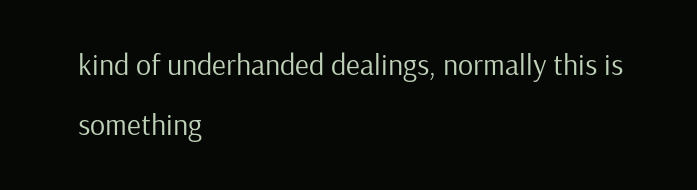kind of underhanded dealings, normally this is something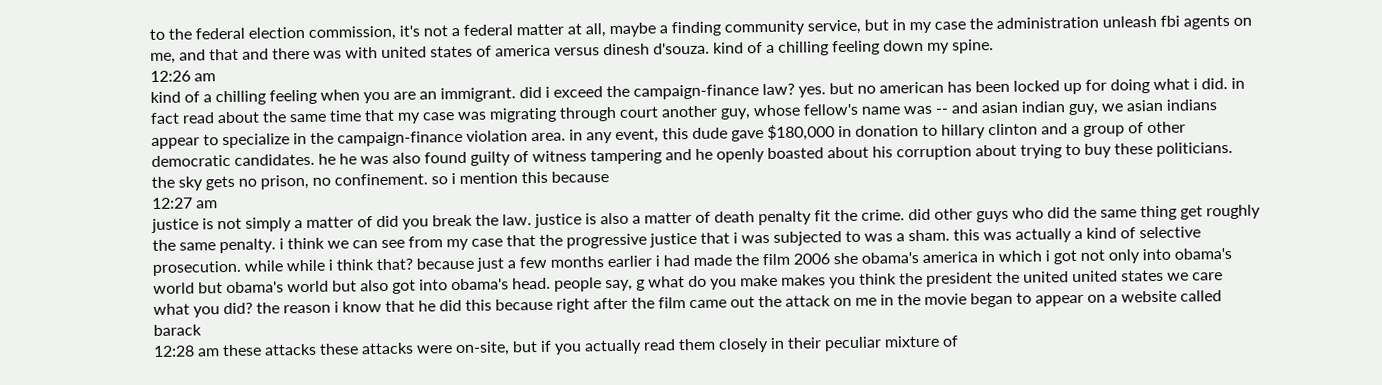to the federal election commission, it's not a federal matter at all, maybe a finding community service, but in my case the administration unleash fbi agents on me, and that and there was with united states of america versus dinesh d'souza. kind of a chilling feeling down my spine.
12:26 am
kind of a chilling feeling when you are an immigrant. did i exceed the campaign-finance law? yes. but no american has been locked up for doing what i did. in fact read about the same time that my case was migrating through court another guy, whose fellow's name was -- and asian indian guy, we asian indians appear to specialize in the campaign-finance violation area. in any event, this dude gave $180,000 in donation to hillary clinton and a group of other democratic candidates. he he was also found guilty of witness tampering and he openly boasted about his corruption about trying to buy these politicians. the sky gets no prison, no confinement. so i mention this because
12:27 am
justice is not simply a matter of did you break the law. justice is also a matter of death penalty fit the crime. did other guys who did the same thing get roughly the same penalty. i think we can see from my case that the progressive justice that i was subjected to was a sham. this was actually a kind of selective prosecution. while while i think that? because just a few months earlier i had made the film 2006 she obama's america in which i got not only into obama's world but obama's world but also got into obama's head. people say, g what do you make makes you think the president the united united states we care what you did? the reason i know that he did this because right after the film came out the attack on me in the movie began to appear on a website called barack
12:28 am these attacks these attacks were on-site, but if you actually read them closely in their peculiar mixture of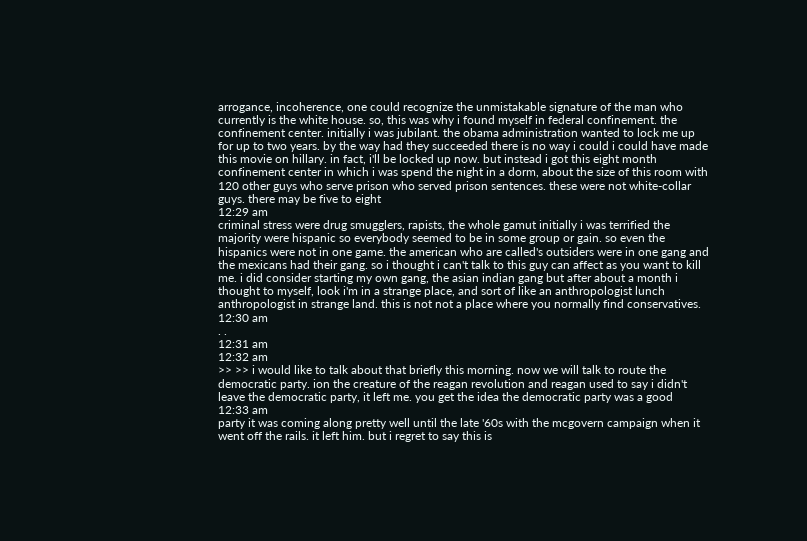arrogance, incoherence, one could recognize the unmistakable signature of the man who currently is the white house. so, this was why i found myself in federal confinement. the confinement center. initially i was jubilant. the obama administration wanted to lock me up for up to two years. by the way had they succeeded there is no way i could i could have made this movie on hillary. in fact, i'll be locked up now. but instead i got this eight month confinement center in which i was spend the night in a dorm, about the size of this room with 120 other guys who serve prison who served prison sentences. these were not white-collar guys. there may be five to eight
12:29 am
criminal stress were drug smugglers, rapists, the whole gamut initially i was terrified the majority were hispanic so everybody seemed to be in some group or gain. so even the hispanics were not in one game. the american who are called's outsiders were in one gang and the mexicans had their gang. so i thought i can't talk to this guy can affect as you want to kill me. i did consider starting my own gang, the asian indian gang but after about a month i thought to myself, look i'm in a strange place, and sort of like an anthropologist lunch anthropologist in strange land. this is not not a place where you normally find conservatives.
12:30 am
. .
12:31 am
12:32 am
>> >> i would like to talk about that briefly this morning. now we will talk to route the democratic party. ion the creature of the reagan revolution and reagan used to say i didn't leave the democratic party, it left me. you get the idea the democratic party was a good
12:33 am
party it was coming along pretty well until the late '60s with the mcgovern campaign when it went off the rails. it left him. but i regret to say this is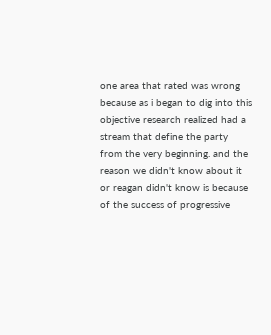one area that rated was wrong because as i began to dig into this objective research realized had a stream that define the party from the very beginning. and the reason we didn't know about it or reagan didn't know is because of the success of progressive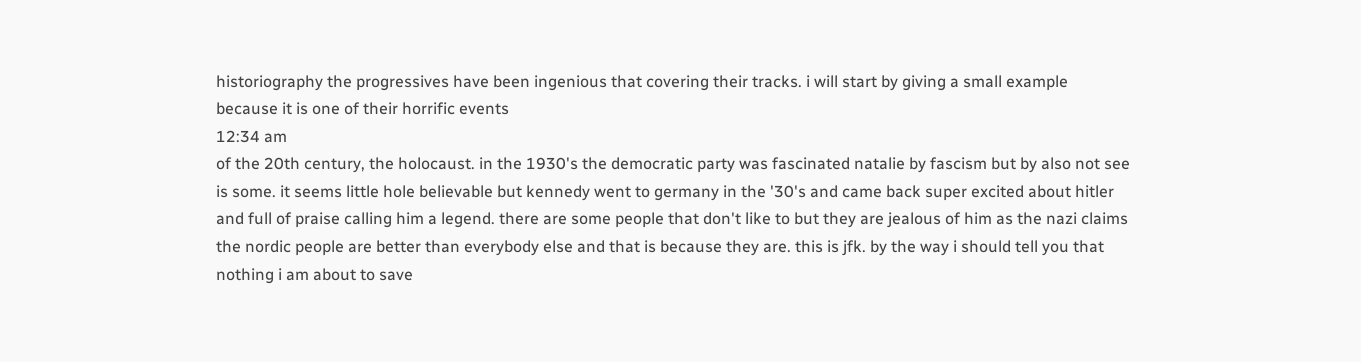historiography the progressives have been ingenious that covering their tracks. i will start by giving a small example because it is one of their horrific events
12:34 am
of the 20th century, the holocaust. in the 1930's the democratic party was fascinated natalie by fascism but by also not see is some. it seems little hole believable but kennedy went to germany in the '30's and came back super excited about hitler and full of praise calling him a legend. there are some people that don't like to but they are jealous of him as the nazi claims the nordic people are better than everybody else and that is because they are. this is jfk. by the way i should tell you that nothing i am about to save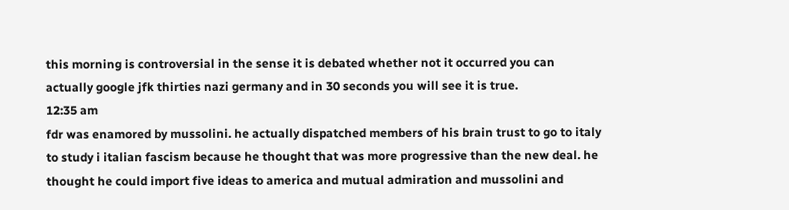this morning is controversial in the sense it is debated whether not it occurred you can actually google jfk thirties nazi germany and in 30 seconds you will see it is true.
12:35 am
fdr was enamored by mussolini. he actually dispatched members of his brain trust to go to italy to study i italian fascism because he thought that was more progressive than the new deal. he thought he could import five ideas to america and mutual admiration and mussolini and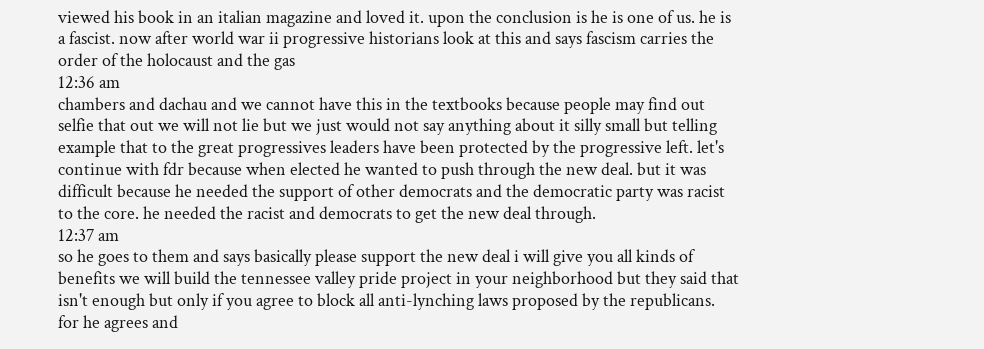viewed his book in an italian magazine and loved it. upon the conclusion is he is one of us. he is a fascist. now after world war ii progressive historians look at this and says fascism carries the order of the holocaust and the gas
12:36 am
chambers and dachau and we cannot have this in the textbooks because people may find out selfie that out we will not lie but we just would not say anything about it silly small but telling example that to the great progressives leaders have been protected by the progressive left. let's continue with fdr because when elected he wanted to push through the new deal. but it was difficult because he needed the support of other democrats and the democratic party was racist to the core. he needed the racist and democrats to get the new deal through.
12:37 am
so he goes to them and says basically please support the new deal i will give you all kinds of benefits we will build the tennessee valley pride project in your neighborhood but they said that isn't enough but only if you agree to block all anti-lynching laws proposed by the republicans. for he agrees and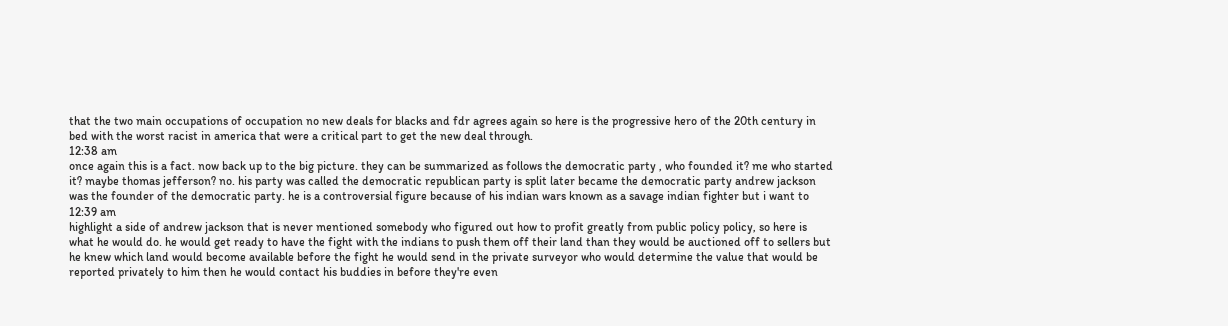that the two main occupations of occupation no new deals for blacks and fdr agrees again so here is the progressive hero of the 20th century in bed with the worst racist in america that were a critical part to get the new deal through.
12:38 am
once again this is a fact. now back up to the big picture. they can be summarized as follows the democratic party , who founded it? me who started it? maybe thomas jefferson? no. his party was called the democratic republican party is split later became the democratic party andrew jackson was the founder of the democratic party. he is a controversial figure because of his indian wars known as a savage indian fighter but i want to
12:39 am
highlight a side of andrew jackson that is never mentioned somebody who figured out how to profit greatly from public policy policy, so here is what he would do. he would get ready to have the fight with the indians to push them off their land than they would be auctioned off to sellers but he knew which land would become available before the fight he would send in the private surveyor who would determine the value that would be reported privately to him then he would contact his buddies in before they're even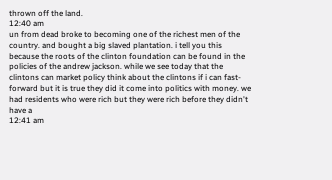thrown off the land.
12:40 am
un from dead broke to becoming one of the richest men of the country. and bought a big slaved plantation. i tell you this because the roots of the clinton foundation can be found in the policies of the andrew jackson. while we see today that the clintons can market policy think about the clintons if i can fast-forward but it is true they did it come into politics with money. we had residents who were rich but they were rich before they didn't have a
12:41 am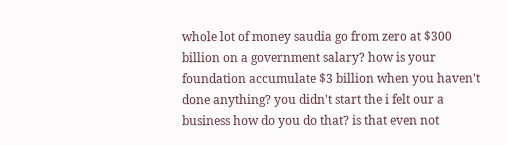whole lot of money saudia go from zero at $300 billion on a government salary? how is your foundation accumulate $3 billion when you haven't done anything? you didn't start the i felt our a business how do you do that? is that even not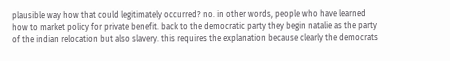plausible way how that could legitimately occurred? no. in other words, people who have learned how to market policy for private benefit. back to the democratic party they begin natalie as the party of the indian relocation but also slavery. this requires the explanation because clearly the democrats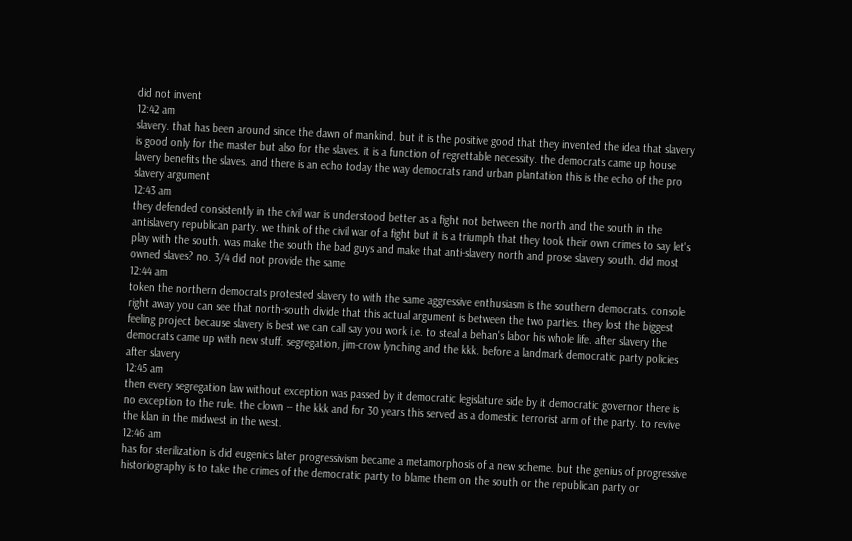did not invent
12:42 am
slavery. that has been around since the dawn of mankind. but it is the positive good that they invented the idea that slavery is good only for the master but also for the slaves. it is a function of regrettable necessity. the democrats came up house lavery benefits the slaves. and there is an echo today the way democrats rand urban plantation this is the echo of the pro slavery argument
12:43 am
they defended consistently in the civil war is understood better as a fight not between the north and the south in the antislavery republican party. we think of the civil war of a fight but it is a triumph that they took their own crimes to say let's play with the south. was make the south the bad guys and make that anti-slavery north and prose slavery south. did most owned slaves? no. 3/4 did not provide the same
12:44 am
token the northern democrats protested slavery to with the same aggressive enthusiasm is the southern democrats. console right away you can see that north-south divide that this actual argument is between the two parties. they lost the biggest feeling project because slavery is best we can call say you work i.e. to steal a behan's labor his whole life. after slavery the democrats came up with new stuff. segregation, jim-crow lynching and the kkk. before a landmark democratic party policies after slavery
12:45 am
then every segregation law without exception was passed by it democratic legislature side by it democratic governor there is no exception to the rule. the clown -- the kkk and for 30 years this served as a domestic terrorist arm of the party. to revive the klan in the midwest in the west.
12:46 am
has for sterilization is did eugenics later progressivism became a metamorphosis of a new scheme. but the genius of progressive historiography is to take the crimes of the democratic party to blame them on the south or the republican party or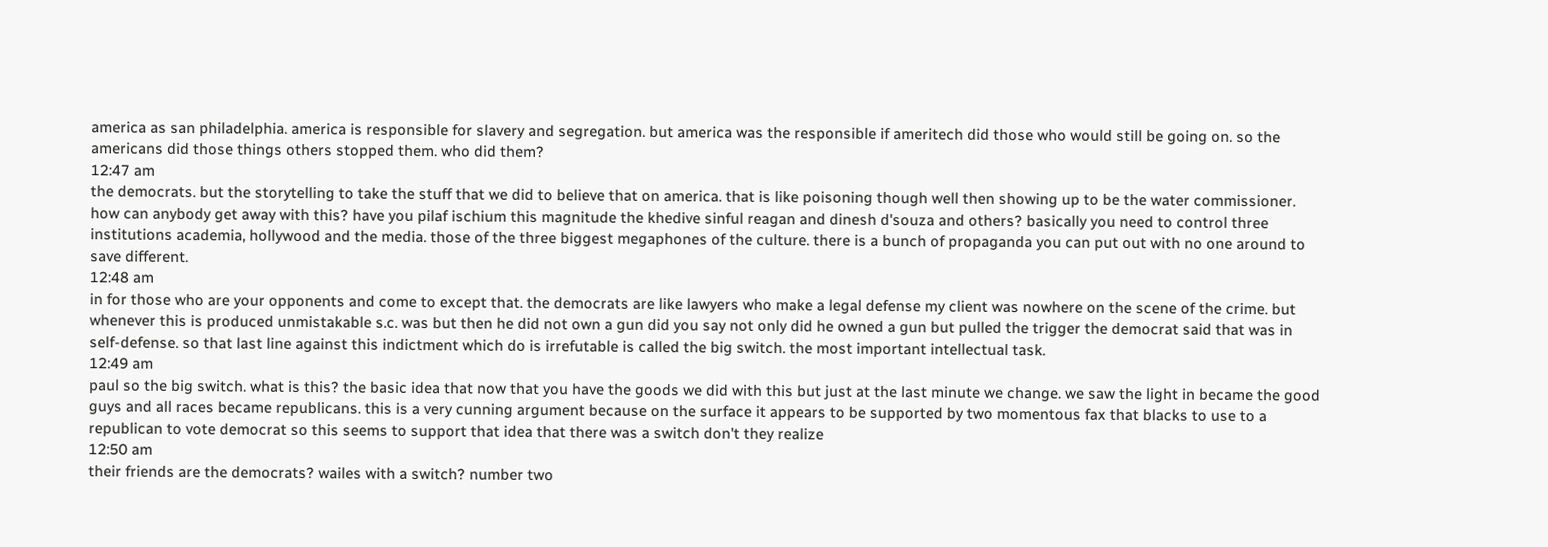america as san philadelphia. america is responsible for slavery and segregation. but america was the responsible if ameritech did those who would still be going on. so the americans did those things others stopped them. who did them?
12:47 am
the democrats. but the storytelling to take the stuff that we did to believe that on america. that is like poisoning though well then showing up to be the water commissioner. how can anybody get away with this? have you pilaf ischium this magnitude the khedive sinful reagan and dinesh d'souza and others? basically you need to control three institutions academia, hollywood and the media. those of the three biggest megaphones of the culture. there is a bunch of propaganda you can put out with no one around to save different.
12:48 am
in for those who are your opponents and come to except that. the democrats are like lawyers who make a legal defense my client was nowhere on the scene of the crime. but whenever this is produced unmistakable s.c. was but then he did not own a gun did you say not only did he owned a gun but pulled the trigger the democrat said that was in self-defense. so that last line against this indictment which do is irrefutable is called the big switch. the most important intellectual task.
12:49 am
paul so the big switch. what is this? the basic idea that now that you have the goods we did with this but just at the last minute we change. we saw the light in became the good guys and all races became republicans. this is a very cunning argument because on the surface it appears to be supported by two momentous fax that blacks to use to a republican to vote democrat so this seems to support that idea that there was a switch don't they realize
12:50 am
their friends are the democrats? wailes with a switch? number two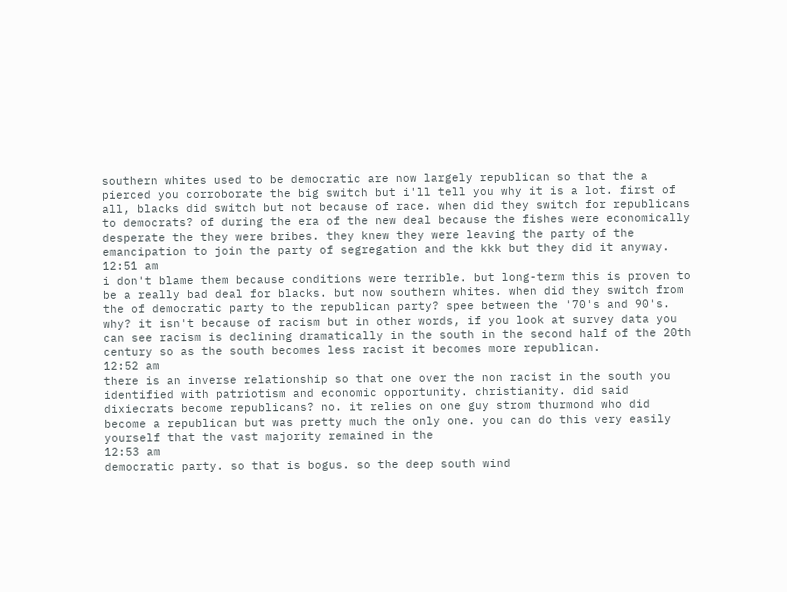southern whites used to be democratic are now largely republican so that the a pierced you corroborate the big switch but i'll tell you why it is a lot. first of all, blacks did switch but not because of race. when did they switch for republicans to democrats? of during the era of the new deal because the fishes were economically desperate the they were bribes. they knew they were leaving the party of the emancipation to join the party of segregation and the kkk but they did it anyway.
12:51 am
i don't blame them because conditions were terrible. but long-term this is proven to be a really bad deal for blacks. but now southern whites. when did they switch from the of democratic party to the republican party? spee between the '70's and 90's. why? it isn't because of racism but in other words, if you look at survey data you can see racism is declining dramatically in the south in the second half of the 20th century so as the south becomes less racist it becomes more republican.
12:52 am
there is an inverse relationship so that one over the non racist in the south you identified with patriotism and economic opportunity. christianity. did said dixiecrats become republicans? no. it relies on one guy strom thurmond who did become a republican but was pretty much the only one. you can do this very easily yourself that the vast majority remained in the
12:53 am
democratic party. so that is bogus. so the deep south wind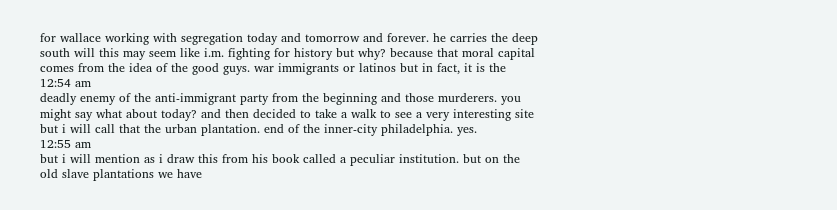for wallace working with segregation today and tomorrow and forever. he carries the deep south will this may seem like i.m. fighting for history but why? because that moral capital comes from the idea of the good guys. war immigrants or latinos but in fact, it is the
12:54 am
deadly enemy of the anti-immigrant party from the beginning and those murderers. you might say what about today? and then decided to take a walk to see a very interesting site but i will call that the urban plantation. end of the inner-city philadelphia. yes.
12:55 am
but i will mention as i draw this from his book called a peculiar institution. but on the old slave plantations we have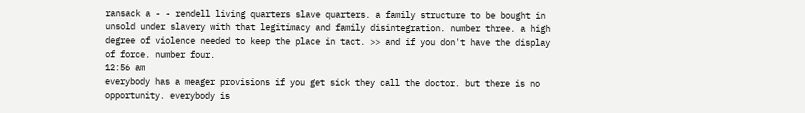ransack a - - rendell living quarters slave quarters. a family structure to be bought in unsold under slavery with that legitimacy and family disintegration. number three. a high degree of violence needed to keep the place in tact. >> and if you don't have the display of force. number four.
12:56 am
everybody has a meager provisions if you get sick they call the doctor. but there is no opportunity. everybody is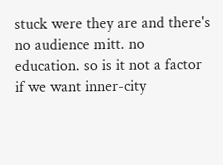stuck were they are and there's no audience mitt. no education. so is it not a factor if we want inner-city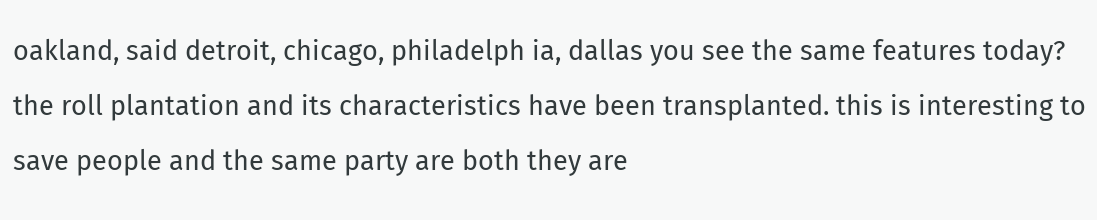oakland, said detroit, chicago, philadelph ia, dallas you see the same features today? the roll plantation and its characteristics have been transplanted. this is interesting to save people and the same party are both they are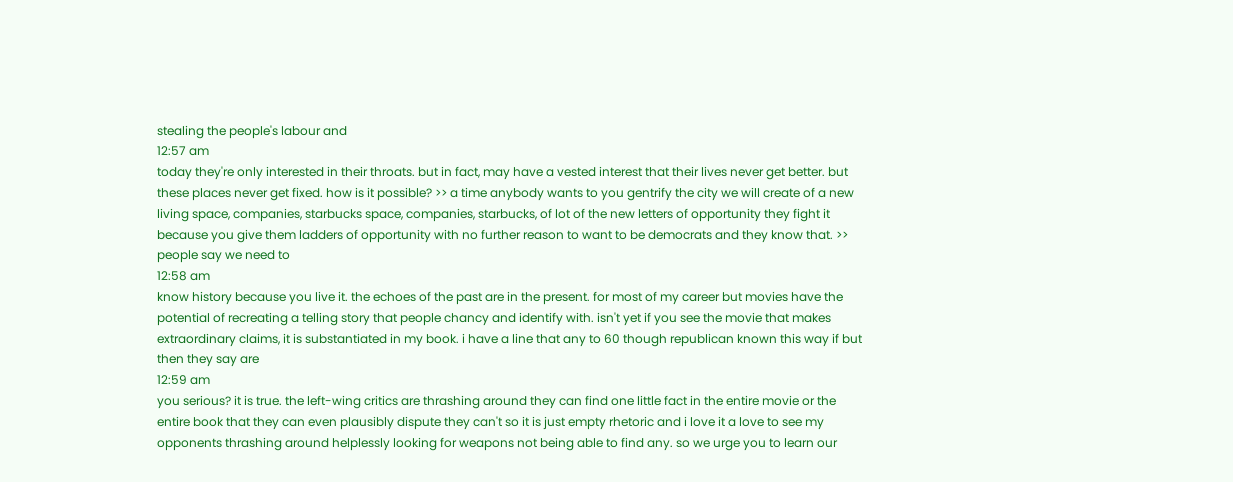stealing the people's labour and
12:57 am
today they're only interested in their throats. but in fact, may have a vested interest that their lives never get better. but these places never get fixed. how is it possible? >> a time anybody wants to you gentrify the city we will create of a new living space, companies, starbucks space, companies, starbucks, of lot of the new letters of opportunity they fight it because you give them ladders of opportunity with no further reason to want to be democrats and they know that. >> people say we need to
12:58 am
know history because you live it. the echoes of the past are in the present. for most of my career but movies have the potential of recreating a telling story that people chancy and identify with. isn't yet if you see the movie that makes extraordinary claims, it is substantiated in my book. i have a line that any to 60 though republican known this way if but then they say are
12:59 am
you serious? it is true. the left-wing critics are thrashing around they can find one little fact in the entire movie or the entire book that they can even plausibly dispute they can't so it is just empty rhetoric and i love it a love to see my opponents thrashing around helplessly looking for weapons not being able to find any. so we urge you to learn our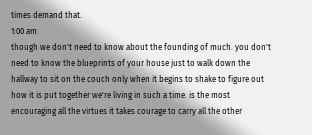times demand that.
1:00 am
though we don't need to know about the founding of much. you don't need to know the blueprints of your house just to walk down the hallway to sit on the couch only when it begins to shake to figure out how it is put together we're living in such a time. is the most encouraging all the virtues it takes courage to carry all the other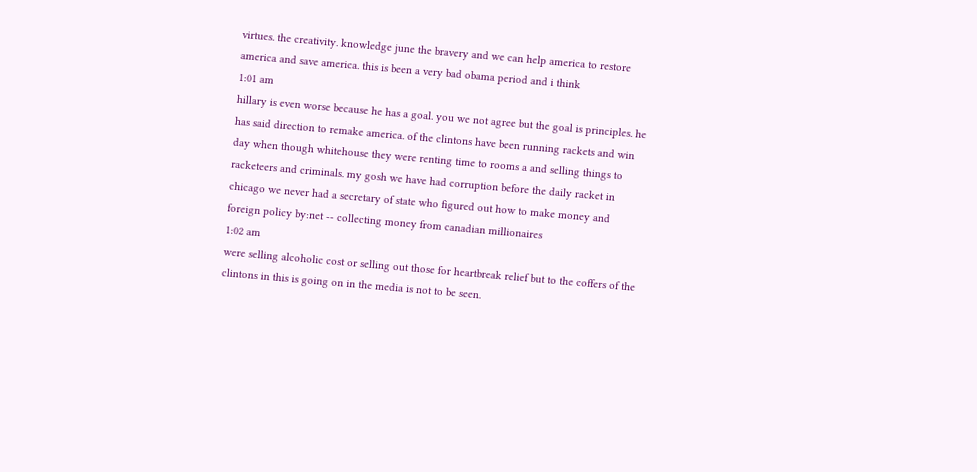virtues. the creativity. knowledge june the bravery and we can help america to restore america and save america. this is been a very bad obama period and i think
1:01 am
hillary is even worse because he has a goal. you we not agree but the goal is principles. he has said direction to remake america. of the clintons have been running rackets and win day when though whitehouse they were renting time to rooms a and selling things to racketeers and criminals. my gosh we have had corruption before the daily racket in chicago we never had a secretary of state who figured out how to make money and foreign policy by:net -- collecting money from canadian millionaires
1:02 am
were selling alcoholic cost or selling out those for heartbreak relief but to the coffers of the clintons in this is going on in the media is not to be seen.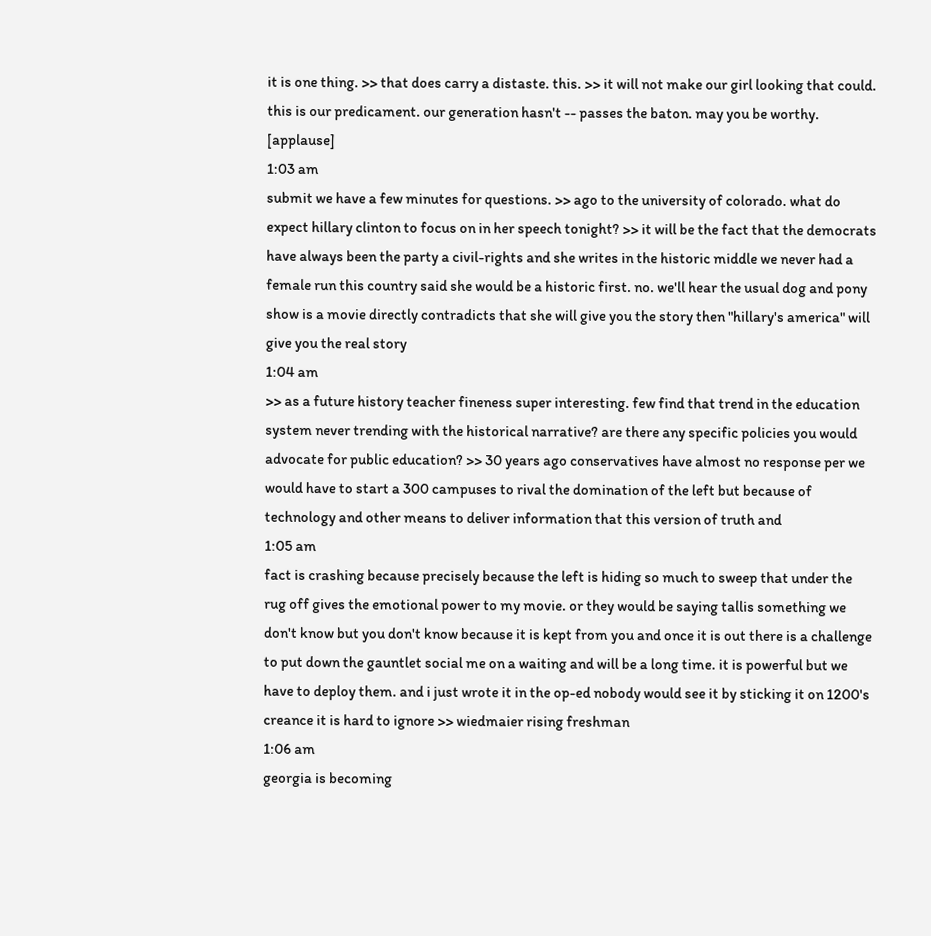it is one thing. >> that does carry a distaste. this. >> it will not make our girl looking that could. this is our predicament. our generation hasn't -- passes the baton. may you be worthy. [applause]
1:03 am
submit we have a few minutes for questions. >> ago to the university of colorado. what do expect hillary clinton to focus on in her speech tonight? >> it will be the fact that the democrats have always been the party a civil-rights and she writes in the historic middle we never had a female run this country said she would be a historic first. no. we'll hear the usual dog and pony show is a movie directly contradicts that she will give you the story then "hillary's america" will give you the real story
1:04 am
>> as a future history teacher fineness super interesting. few find that trend in the education system never trending with the historical narrative? are there any specific policies you would advocate for public education? >> 30 years ago conservatives have almost no response per we would have to start a 300 campuses to rival the domination of the left but because of technology and other means to deliver information that this version of truth and
1:05 am
fact is crashing because precisely because the left is hiding so much to sweep that under the rug off gives the emotional power to my movie. or they would be saying tallis something we don't know but you don't know because it is kept from you and once it is out there is a challenge to put down the gauntlet social me on a waiting and will be a long time. it is powerful but we have to deploy them. and i just wrote it in the op-ed nobody would see it by sticking it on 1200's creance it is hard to ignore >> wiedmaier rising freshman
1:06 am
georgia is becoming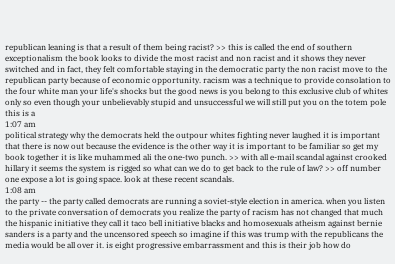republican leaning is that a result of them being racist? >> this is called the end of southern exceptionalism the book looks to divide the most racist and non racist and it shows they never switched and in fact, they felt comfortable staying in the democratic party the non racist move to the republican party because of economic opportunity. racism was a technique to provide consolation to the four white man your life's shocks but the good news is you belong to this exclusive club of whites only so even though your unbelievably stupid and unsuccessful we will still put you on the totem pole this is a
1:07 am
political strategy why the democrats held the outpour whites fighting never laughed it is important that there is now out because the evidence is the other way it is important to be familiar so get my book together it is like muhammed ali the one-two punch. >> with all e-mail scandal against crooked hillary it seems the system is rigged so what can we do to get back to the rule of law? >> off number one expose a lot is going space. look at these recent scandals.
1:08 am
the party -- the party called democrats are running a soviet-style election in america. when you listen to the private conversation of democrats you realize the party of racism has not changed that much the hispanic initiative they call it taco bell initiative blacks and homosexuals atheism against bernie sanders is a party and the uncensored speech so imagine if this was trump with the republicans the media would be all over it. is eight progressive embarrassment and this is their job how do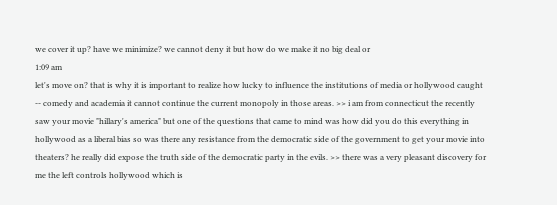we cover it up? have we minimize? we cannot deny it but how do we make it no big deal or
1:09 am
let's move on? that is why it is important to realize how lucky to influence the institutions of media or hollywood caught -- comedy and academia it cannot continue the current monopoly in those areas. >> i am from connecticut the recently saw your movie "hillary's america" but one of the questions that came to mind was how did you do this everything in hollywood as a liberal bias so was there any resistance from the democratic side of the government to get your movie into theaters? he really did expose the truth side of the democratic party in the evils. >> there was a very pleasant discovery for me the left controls hollywood which is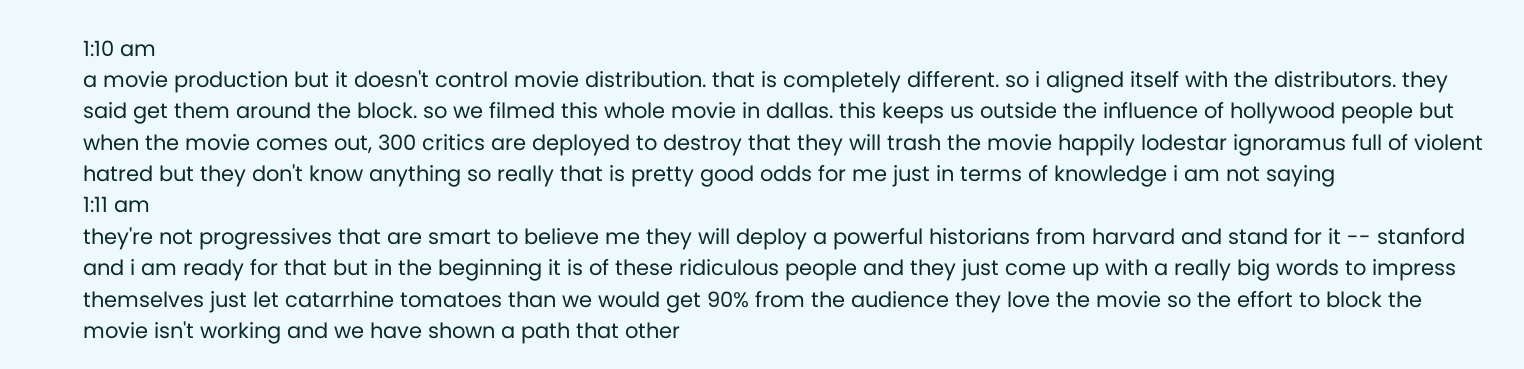1:10 am
a movie production but it doesn't control movie distribution. that is completely different. so i aligned itself with the distributors. they said get them around the block. so we filmed this whole movie in dallas. this keeps us outside the influence of hollywood people but when the movie comes out, 300 critics are deployed to destroy that they will trash the movie happily lodestar ignoramus full of violent hatred but they don't know anything so really that is pretty good odds for me just in terms of knowledge i am not saying
1:11 am
they're not progressives that are smart to believe me they will deploy a powerful historians from harvard and stand for it -- stanford and i am ready for that but in the beginning it is of these ridiculous people and they just come up with a really big words to impress themselves just let catarrhine tomatoes than we would get 90% from the audience they love the movie so the effort to block the movie isn't working and we have shown a path that other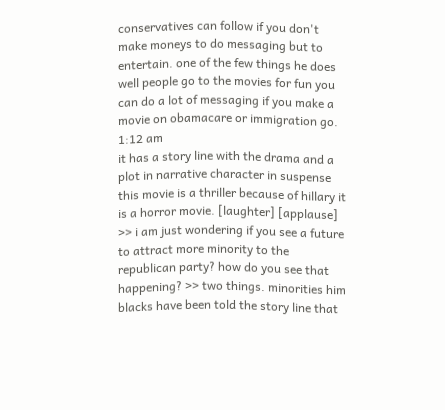conservatives can follow if you don't make moneys to do messaging but to entertain. one of the few things he does well people go to the movies for fun you can do a lot of messaging if you make a movie on obamacare or immigration go.
1:12 am
it has a story line with the drama and a plot in narrative character in suspense this movie is a thriller because of hillary it is a horror movie. [laughter] [applause] >> i am just wondering if you see a future to attract more minority to the republican party? how do you see that happening? >> two things. minorities him blacks have been told the story line that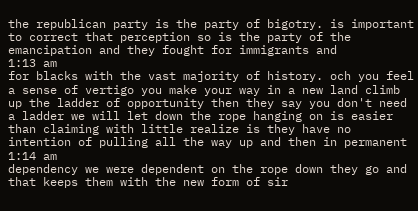the republican party is the party of bigotry. is important to correct that perception so is the party of the emancipation and they fought for immigrants and
1:13 am
for blacks with the vast majority of history. och you feel a sense of vertigo you make your way in a new land climb up the ladder of opportunity then they say you don't need a ladder we will let down the rope hanging on is easier than claiming with little realize is they have no intention of pulling all the way up and then in permanent
1:14 am
dependency we were dependent on the rope down they go and that keeps them with the new form of sir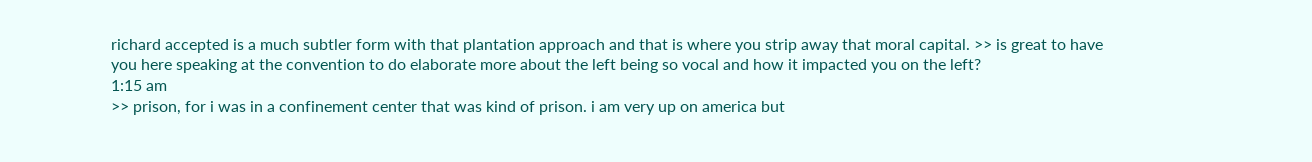richard accepted is a much subtler form with that plantation approach and that is where you strip away that moral capital. >> is great to have you here speaking at the convention to do elaborate more about the left being so vocal and how it impacted you on the left?
1:15 am
>> prison, for i was in a confinement center that was kind of prison. i am very up on america but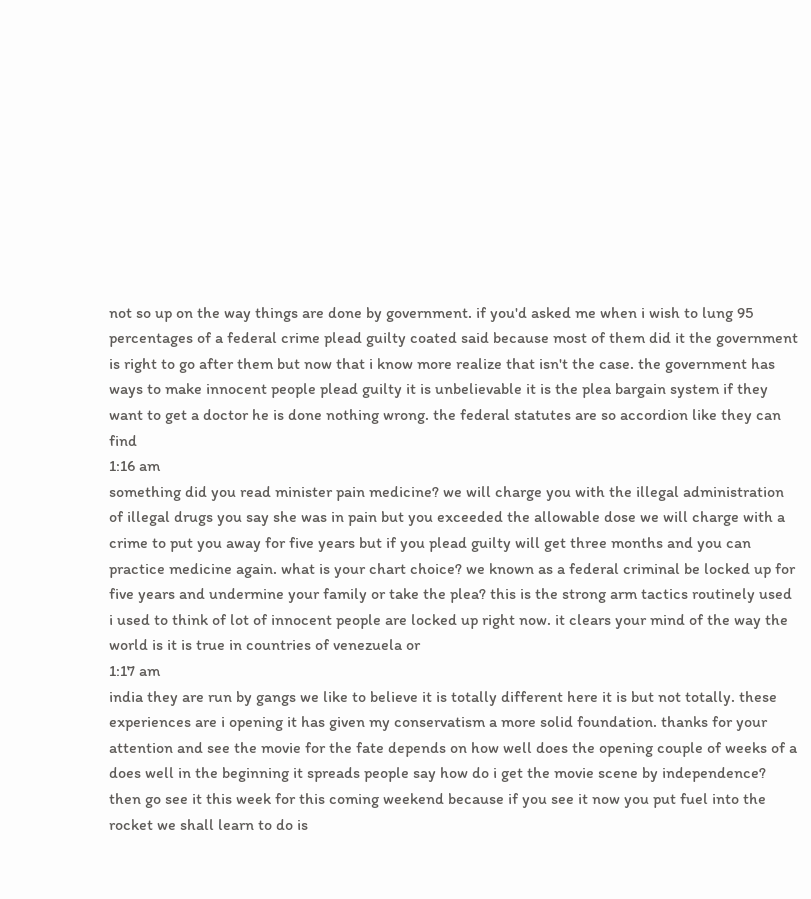not so up on the way things are done by government. if you'd asked me when i wish to lung 95 percentages of a federal crime plead guilty coated said because most of them did it the government is right to go after them but now that i know more realize that isn't the case. the government has ways to make innocent people plead guilty it is unbelievable it is the plea bargain system if they want to get a doctor he is done nothing wrong. the federal statutes are so accordion like they can find
1:16 am
something did you read minister pain medicine? we will charge you with the illegal administration of illegal drugs you say she was in pain but you exceeded the allowable dose we will charge with a crime to put you away for five years but if you plead guilty will get three months and you can practice medicine again. what is your chart choice? we known as a federal criminal be locked up for five years and undermine your family or take the plea? this is the strong arm tactics routinely used i used to think of lot of innocent people are locked up right now. it clears your mind of the way the world is it is true in countries of venezuela or
1:17 am
india they are run by gangs we like to believe it is totally different here it is but not totally. these experiences are i opening it has given my conservatism a more solid foundation. thanks for your attention and see the movie for the fate depends on how well does the opening couple of weeks of a does well in the beginning it spreads people say how do i get the movie scene by independence? then go see it this week for this coming weekend because if you see it now you put fuel into the rocket we shall learn to do is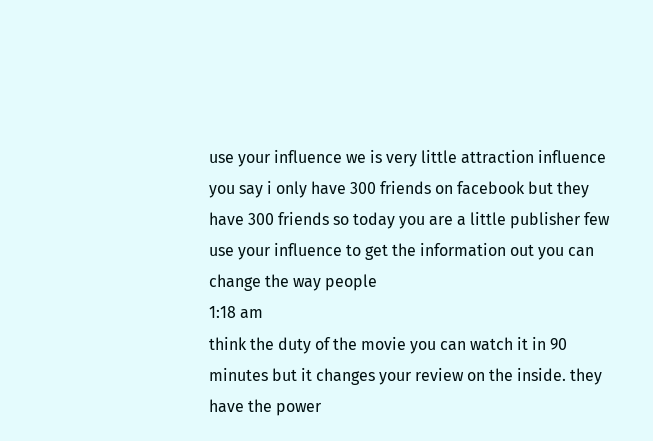use your influence we is very little attraction influence you say i only have 300 friends on facebook but they have 300 friends so today you are a little publisher few use your influence to get the information out you can change the way people
1:18 am
think the duty of the movie you can watch it in 90 minutes but it changes your review on the inside. they have the power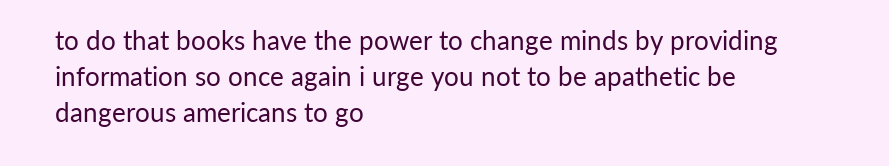to do that books have the power to change minds by providing information so once again i urge you not to be apathetic be dangerous americans to go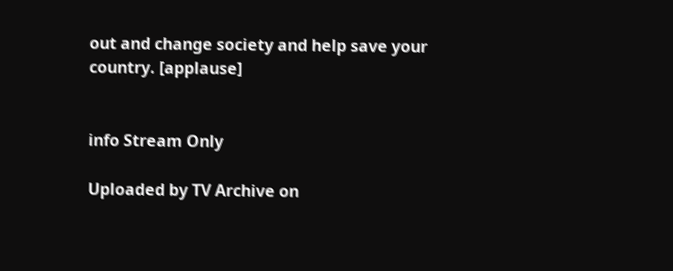out and change society and help save your country. [applause]


info Stream Only

Uploaded by TV Archive on